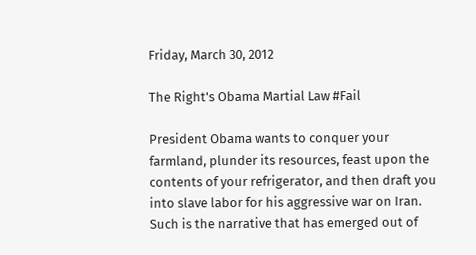Friday, March 30, 2012

The Right's Obama Martial Law #Fail

President Obama wants to conquer your farmland, plunder its resources, feast upon the contents of your refrigerator, and then draft you into slave labor for his aggressive war on Iran.
Such is the narrative that has emerged out of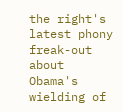the right's latest phony freak-out about Obama's wielding of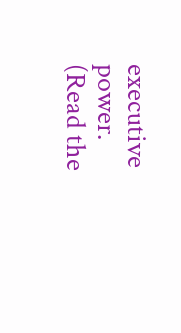executive power. (Read the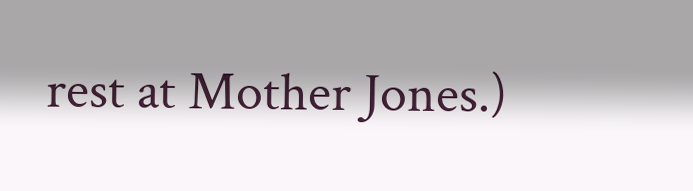rest at Mother Jones.)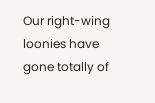Our right-wing loonies have gone totally of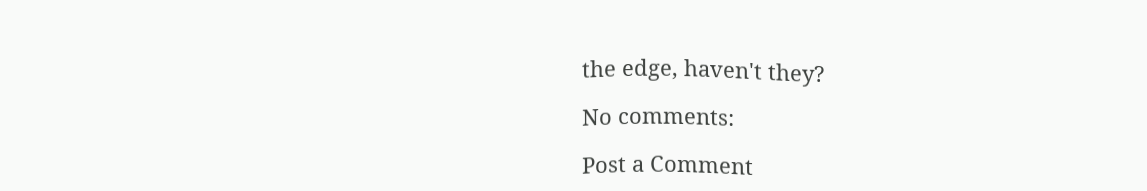the edge, haven't they?

No comments:

Post a Comment